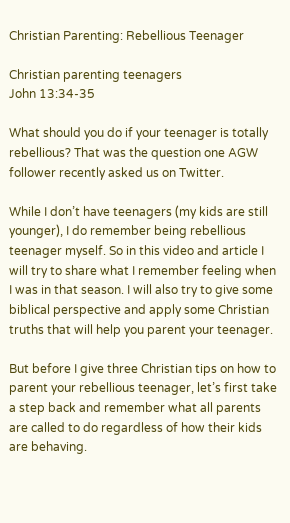Christian Parenting: Rebellious Teenager

Christian parenting teenagers
John 13:34-35

What should you do if your teenager is totally rebellious? That was the question one AGW follower recently asked us on Twitter.

While I don’t have teenagers (my kids are still younger), I do remember being rebellious teenager myself. So in this video and article I will try to share what I remember feeling when I was in that season. I will also try to give some biblical perspective and apply some Christian truths that will help you parent your teenager.

But before I give three Christian tips on how to parent your rebellious teenager, let’s first take a step back and remember what all parents are called to do regardless of how their kids are behaving.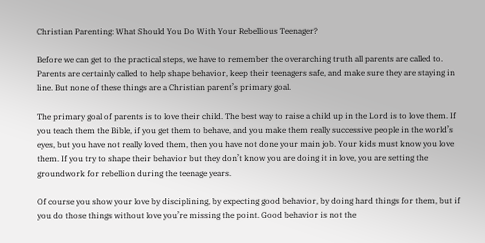Christian Parenting: What Should You Do With Your Rebellious Teenager?

Before we can get to the practical steps, we have to remember the overarching truth all parents are called to. Parents are certainly called to help shape behavior, keep their teenagers safe, and make sure they are staying in line. But none of these things are a Christian parent’s primary goal.

The primary goal of parents is to love their child. The best way to raise a child up in the Lord is to love them. If you teach them the Bible, if you get them to behave, and you make them really successive people in the world’s eyes, but you have not really loved them, then you have not done your main job. Your kids must know you love them. If you try to shape their behavior but they don’t know you are doing it in love, you are setting the groundwork for rebellion during the teenage years.

Of course you show your love by disciplining, by expecting good behavior, by doing hard things for them, but if you do those things without love you’re missing the point. Good behavior is not the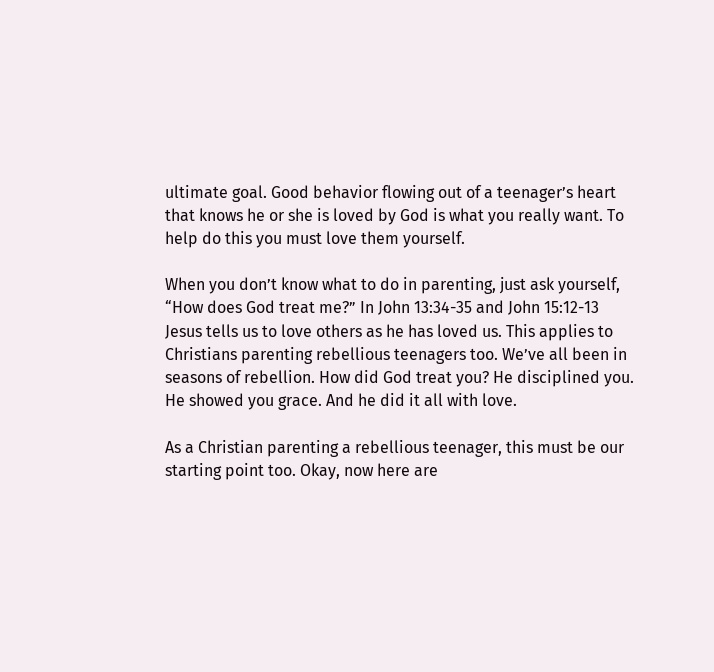ultimate goal. Good behavior flowing out of a teenager’s heart that knows he or she is loved by God is what you really want. To help do this you must love them yourself.

When you don’t know what to do in parenting, just ask yourself, “How does God treat me?” In John 13:34-35 and John 15:12-13 Jesus tells us to love others as he has loved us. This applies to Christians parenting rebellious teenagers too. We’ve all been in seasons of rebellion. How did God treat you? He disciplined you. He showed you grace. And he did it all with love.

As a Christian parenting a rebellious teenager, this must be our starting point too. Okay, now here are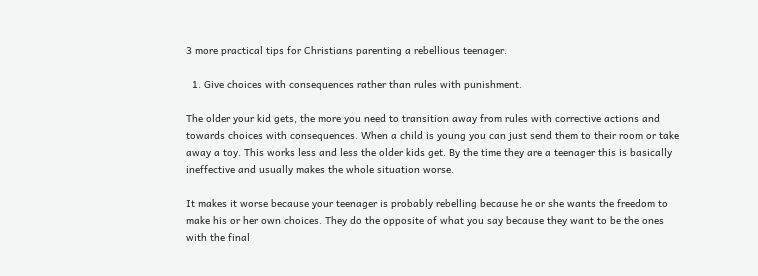3 more practical tips for Christians parenting a rebellious teenager.

  1. Give choices with consequences rather than rules with punishment.

The older your kid gets, the more you need to transition away from rules with corrective actions and towards choices with consequences. When a child is young you can just send them to their room or take away a toy. This works less and less the older kids get. By the time they are a teenager this is basically ineffective and usually makes the whole situation worse.

It makes it worse because your teenager is probably rebelling because he or she wants the freedom to make his or her own choices. They do the opposite of what you say because they want to be the ones with the final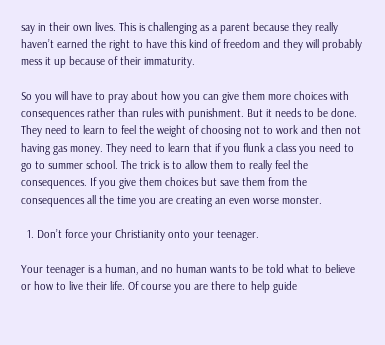say in their own lives. This is challenging as a parent because they really haven’t earned the right to have this kind of freedom and they will probably mess it up because of their immaturity.

So you will have to pray about how you can give them more choices with consequences rather than rules with punishment. But it needs to be done. They need to learn to feel the weight of choosing not to work and then not having gas money. They need to learn that if you flunk a class you need to go to summer school. The trick is to allow them to really feel the consequences. If you give them choices but save them from the consequences all the time you are creating an even worse monster.

  1. Don’t force your Christianity onto your teenager.

Your teenager is a human, and no human wants to be told what to believe or how to live their life. Of course you are there to help guide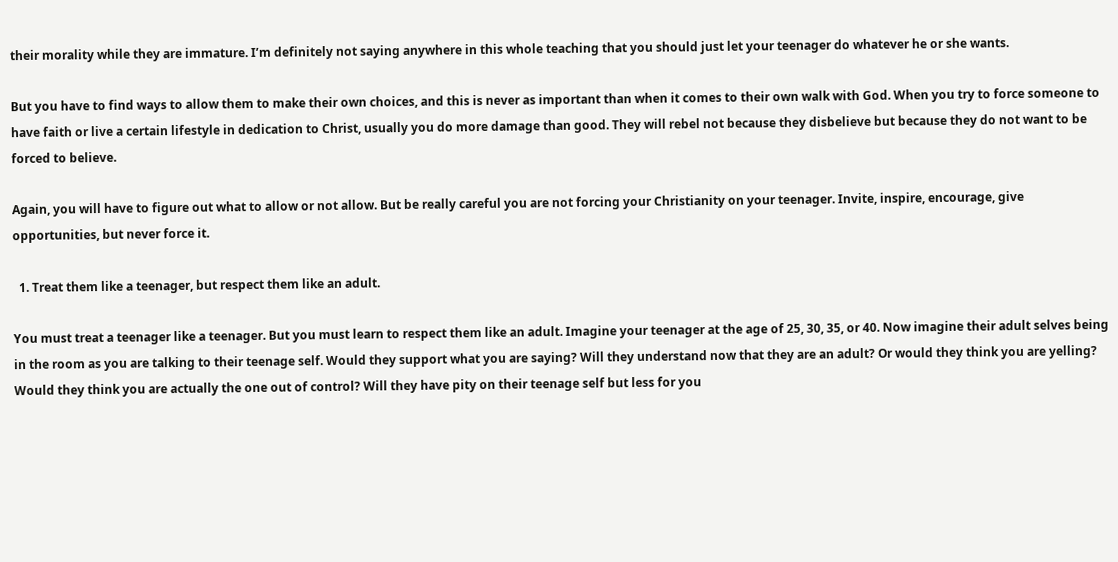their morality while they are immature. I’m definitely not saying anywhere in this whole teaching that you should just let your teenager do whatever he or she wants.

But you have to find ways to allow them to make their own choices, and this is never as important than when it comes to their own walk with God. When you try to force someone to have faith or live a certain lifestyle in dedication to Christ, usually you do more damage than good. They will rebel not because they disbelieve but because they do not want to be forced to believe.

Again, you will have to figure out what to allow or not allow. But be really careful you are not forcing your Christianity on your teenager. Invite, inspire, encourage, give opportunities, but never force it.

  1. Treat them like a teenager, but respect them like an adult.

You must treat a teenager like a teenager. But you must learn to respect them like an adult. Imagine your teenager at the age of 25, 30, 35, or 40. Now imagine their adult selves being in the room as you are talking to their teenage self. Would they support what you are saying? Will they understand now that they are an adult? Or would they think you are yelling? Would they think you are actually the one out of control? Will they have pity on their teenage self but less for you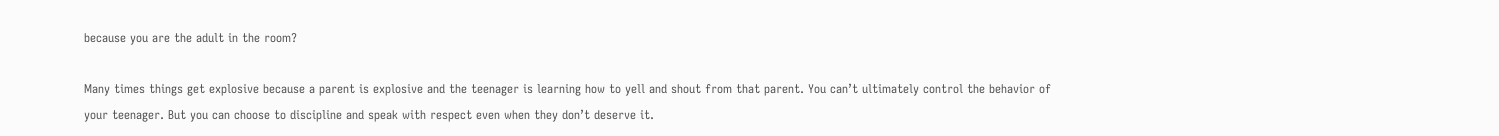because you are the adult in the room?

Many times things get explosive because a parent is explosive and the teenager is learning how to yell and shout from that parent. You can’t ultimately control the behavior of your teenager. But you can choose to discipline and speak with respect even when they don’t deserve it.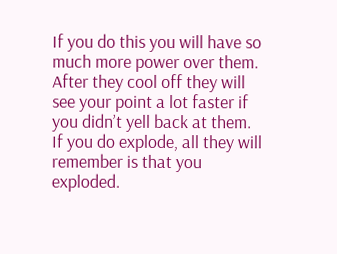If you do this you will have so much more power over them. After they cool off they will see your point a lot faster if you didn’t yell back at them. If you do explode, all they will remember is that you exploded.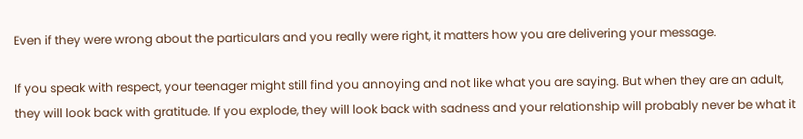Even if they were wrong about the particulars and you really were right, it matters how you are delivering your message.

If you speak with respect, your teenager might still find you annoying and not like what you are saying. But when they are an adult, they will look back with gratitude. If you explode, they will look back with sadness and your relationship will probably never be what it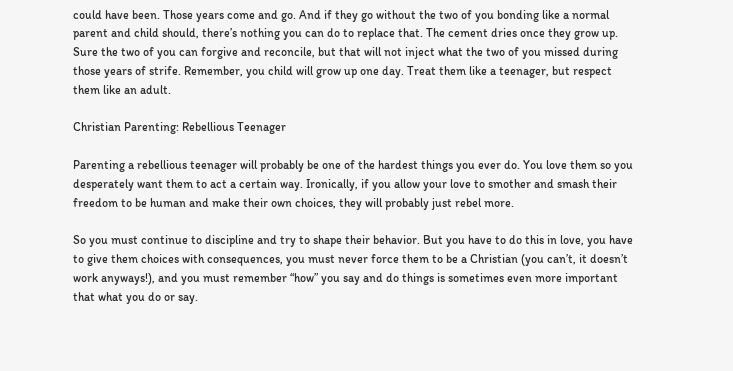could have been. Those years come and go. And if they go without the two of you bonding like a normal parent and child should, there’s nothing you can do to replace that. The cement dries once they grow up. Sure the two of you can forgive and reconcile, but that will not inject what the two of you missed during those years of strife. Remember, you child will grow up one day. Treat them like a teenager, but respect them like an adult.

Christian Parenting: Rebellious Teenager

Parenting a rebellious teenager will probably be one of the hardest things you ever do. You love them so you desperately want them to act a certain way. Ironically, if you allow your love to smother and smash their freedom to be human and make their own choices, they will probably just rebel more.

So you must continue to discipline and try to shape their behavior. But you have to do this in love, you have to give them choices with consequences, you must never force them to be a Christian (you can’t, it doesn’t work anyways!), and you must remember “how” you say and do things is sometimes even more important that what you do or say.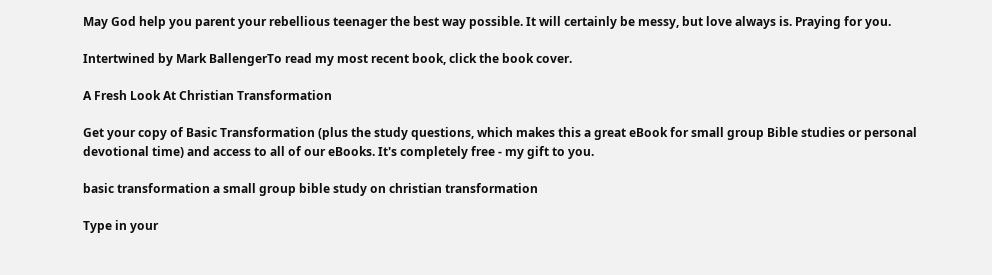May God help you parent your rebellious teenager the best way possible. It will certainly be messy, but love always is. Praying for you.

Intertwined by Mark BallengerTo read my most recent book, click the book cover.

A Fresh Look At Christian Transformation

Get your copy of Basic Transformation (plus the study questions, which makes this a great eBook for small group Bible studies or personal devotional time) and access to all of our eBooks. It's completely free - my gift to you.

basic transformation a small group bible study on christian transformation

Type in your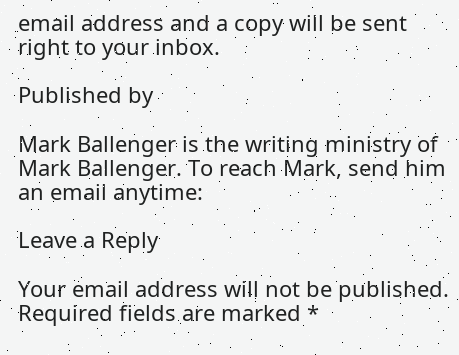email address and a copy will be sent right to your inbox.

Published by

Mark Ballenger is the writing ministry of Mark Ballenger. To reach Mark, send him an email anytime:

Leave a Reply

Your email address will not be published. Required fields are marked *